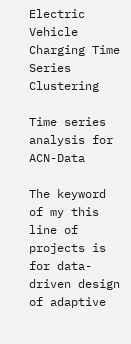Electric Vehicle Charging Time Series Clustering

Time series analysis for ACN-Data

The keyword of my this line of projects is for data-driven design of adaptive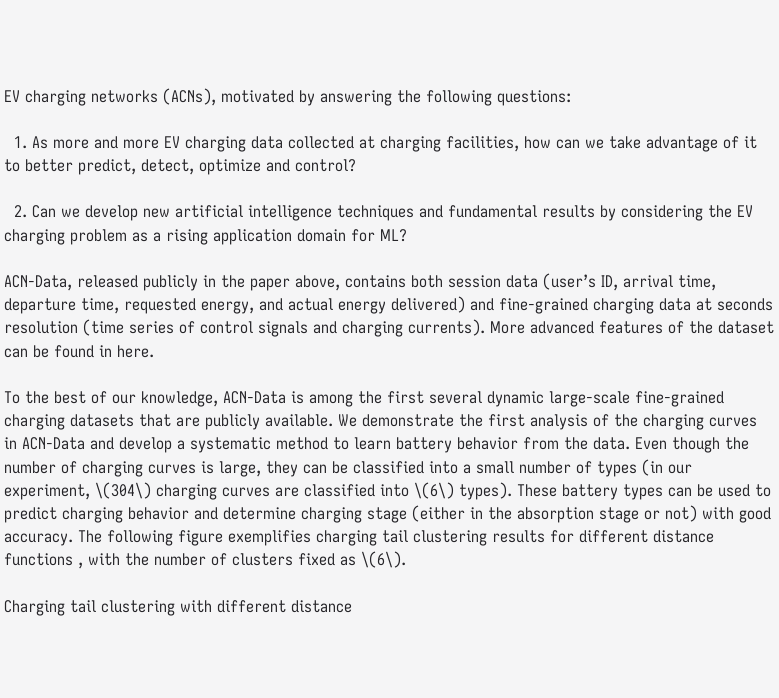EV charging networks (ACNs), motivated by answering the following questions:

  1. As more and more EV charging data collected at charging facilities, how can we take advantage of it to better predict, detect, optimize and control?

  2. Can we develop new artificial intelligence techniques and fundamental results by considering the EV charging problem as a rising application domain for ML?

ACN-Data, released publicly in the paper above, contains both session data (user’s ID, arrival time, departure time, requested energy, and actual energy delivered) and fine-grained charging data at seconds resolution (time series of control signals and charging currents). More advanced features of the dataset can be found in here.

To the best of our knowledge, ACN-Data is among the first several dynamic large-scale fine-grained charging datasets that are publicly available. We demonstrate the first analysis of the charging curves in ACN-Data and develop a systematic method to learn battery behavior from the data. Even though the number of charging curves is large, they can be classified into a small number of types (in our experiment, \(304\) charging curves are classified into \(6\) types). These battery types can be used to predict charging behavior and determine charging stage (either in the absorption stage or not) with good accuracy. The following figure exemplifies charging tail clustering results for different distance functions , with the number of clusters fixed as \(6\).

Charging tail clustering with different distance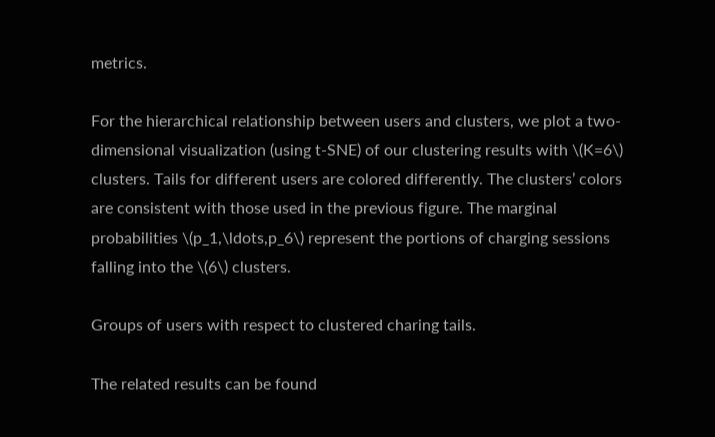metrics.

For the hierarchical relationship between users and clusters, we plot a two-dimensional visualization (using t-SNE) of our clustering results with \(K=6\) clusters. Tails for different users are colored differently. The clusters’ colors are consistent with those used in the previous figure. The marginal probabilities \(p_1,\ldots,p_6\) represent the portions of charging sessions falling into the \(6\) clusters.

Groups of users with respect to clustered charing tails.

The related results can be found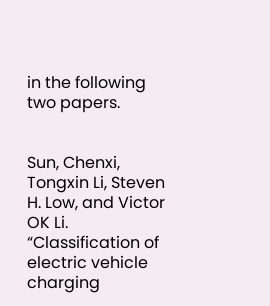in the following two papers.


Sun, Chenxi, Tongxin Li, Steven H. Low, and Victor OK Li. “Classification of electric vehicle charging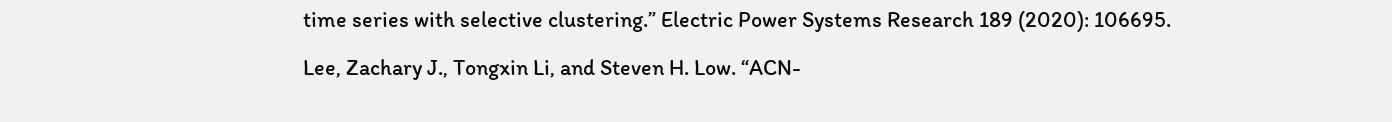time series with selective clustering.” Electric Power Systems Research 189 (2020): 106695.

Lee, Zachary J., Tongxin Li, and Steven H. Low. “ACN-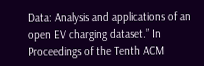Data: Analysis and applications of an open EV charging dataset.” In Proceedings of the Tenth ACM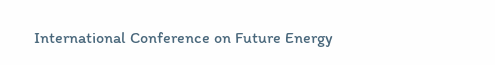International Conference on Future Energy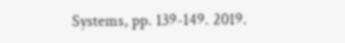Systems, pp. 139-149. 2019.